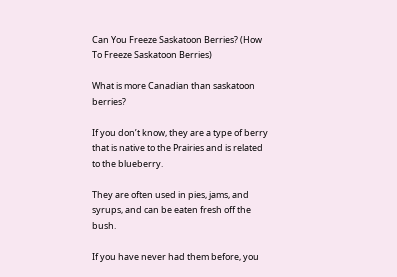Can You Freeze Saskatoon Berries? (How To Freeze Saskatoon Berries)

What is more Canadian than saskatoon berries?

If you don’t know, they are a type of berry that is native to the Prairies and is related to the blueberry.

They are often used in pies, jams, and syrups, and can be eaten fresh off the bush.

If you have never had them before, you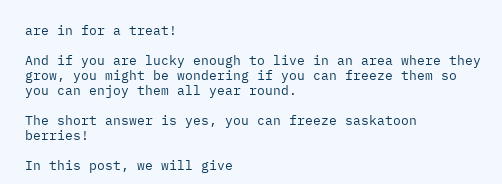are in for a treat!

And if you are lucky enough to live in an area where they grow, you might be wondering if you can freeze them so you can enjoy them all year round.

The short answer is yes, you can freeze saskatoon berries!

In this post, we will give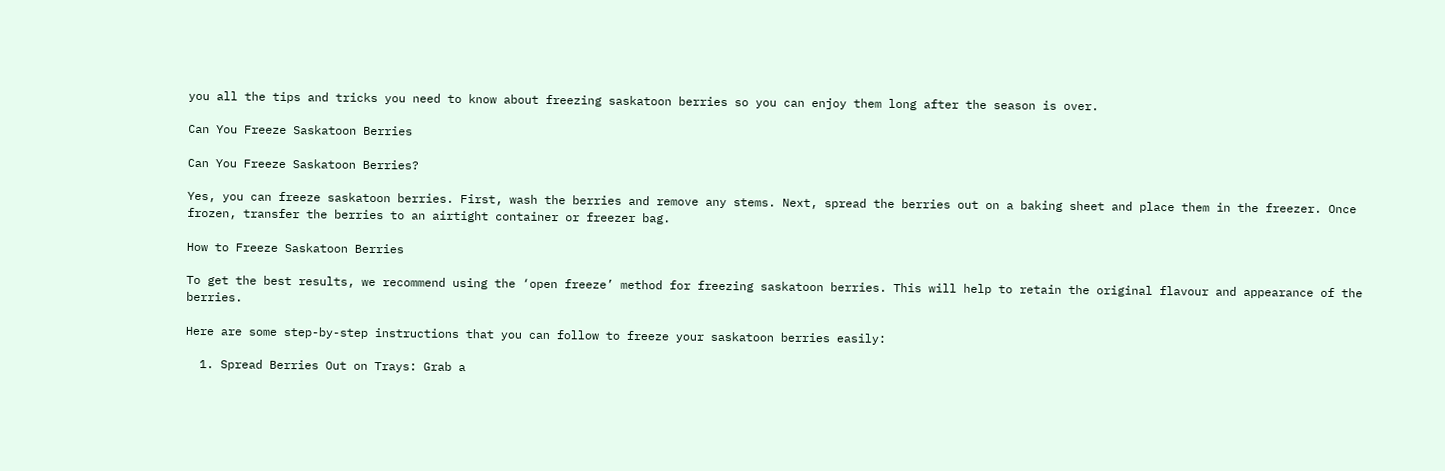you all the tips and tricks you need to know about freezing saskatoon berries so you can enjoy them long after the season is over.

Can You Freeze Saskatoon Berries

Can You Freeze Saskatoon Berries?

Yes, you can freeze saskatoon berries. First, wash the berries and remove any stems. Next, spread the berries out on a baking sheet and place them in the freezer. Once frozen, transfer the berries to an airtight container or freezer bag.

How to Freeze Saskatoon Berries

To get the best results, we recommend using the ‘open freeze’ method for freezing saskatoon berries. This will help to retain the original flavour and appearance of the berries.

Here are some step-by-step instructions that you can follow to freeze your saskatoon berries easily:

  1. Spread Berries Out on Trays: Grab a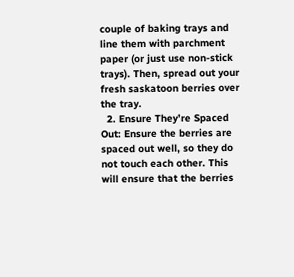couple of baking trays and line them with parchment paper (or just use non-stick trays). Then, spread out your fresh saskatoon berries over the tray.
  2. Ensure They’re Spaced Out: Ensure the berries are spaced out well, so they do not touch each other. This will ensure that the berries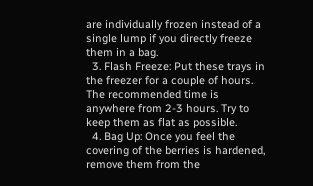are individually frozen instead of a single lump if you directly freeze them in a bag.
  3. Flash Freeze: Put these trays in the freezer for a couple of hours. The recommended time is anywhere from 2-3 hours. Try to keep them as flat as possible.
  4. Bag Up: Once you feel the covering of the berries is hardened, remove them from the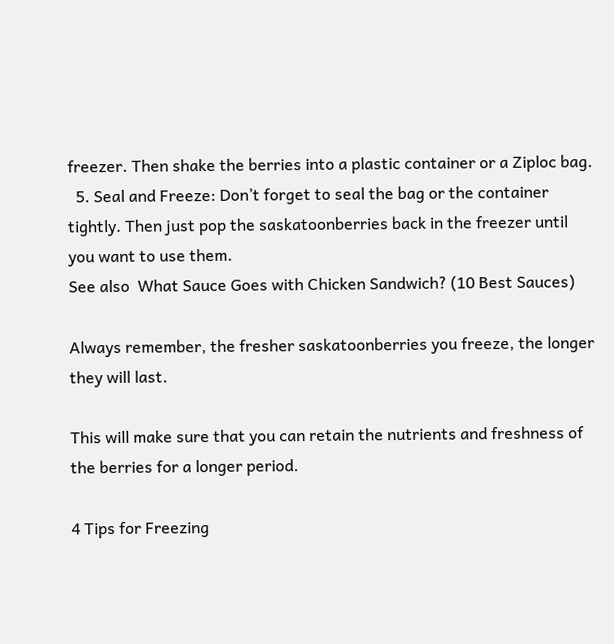freezer. Then shake the berries into a plastic container or a Ziploc bag.
  5. Seal and Freeze: Don’t forget to seal the bag or the container tightly. Then just pop the saskatoonberries back in the freezer until you want to use them.
See also  What Sauce Goes with Chicken Sandwich? (10 Best Sauces)

Always remember, the fresher saskatoonberries you freeze, the longer they will last.

This will make sure that you can retain the nutrients and freshness of the berries for a longer period.

4 Tips for Freezing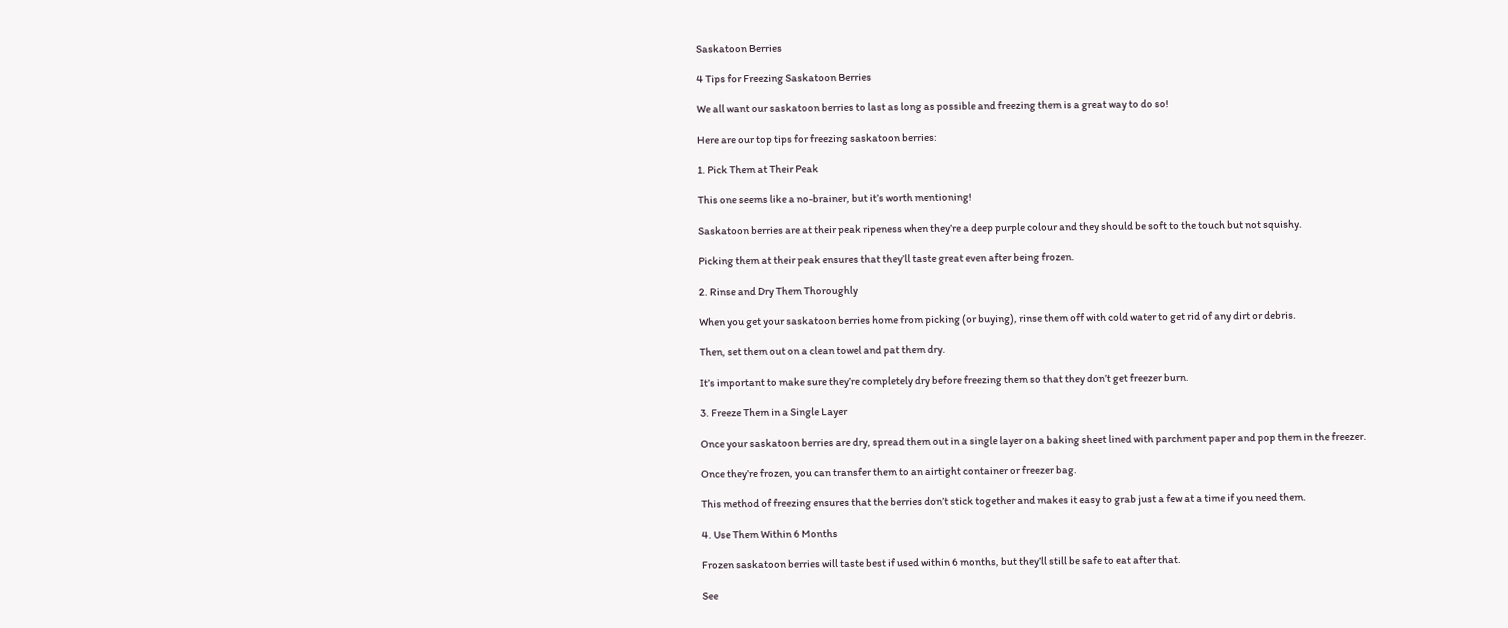Saskatoon Berries

4 Tips for Freezing Saskatoon Berries

We all want our saskatoon berries to last as long as possible and freezing them is a great way to do so!

Here are our top tips for freezing saskatoon berries:

1. Pick Them at Their Peak

This one seems like a no-brainer, but it’s worth mentioning!

Saskatoon berries are at their peak ripeness when they’re a deep purple colour and they should be soft to the touch but not squishy.

Picking them at their peak ensures that they’ll taste great even after being frozen.

2. Rinse and Dry Them Thoroughly

When you get your saskatoon berries home from picking (or buying), rinse them off with cold water to get rid of any dirt or debris.

Then, set them out on a clean towel and pat them dry.

It’s important to make sure they’re completely dry before freezing them so that they don’t get freezer burn.

3. Freeze Them in a Single Layer

Once your saskatoon berries are dry, spread them out in a single layer on a baking sheet lined with parchment paper and pop them in the freezer.

Once they’re frozen, you can transfer them to an airtight container or freezer bag.

This method of freezing ensures that the berries don’t stick together and makes it easy to grab just a few at a time if you need them.

4. Use Them Within 6 Months

Frozen saskatoon berries will taste best if used within 6 months, but they’ll still be safe to eat after that.

See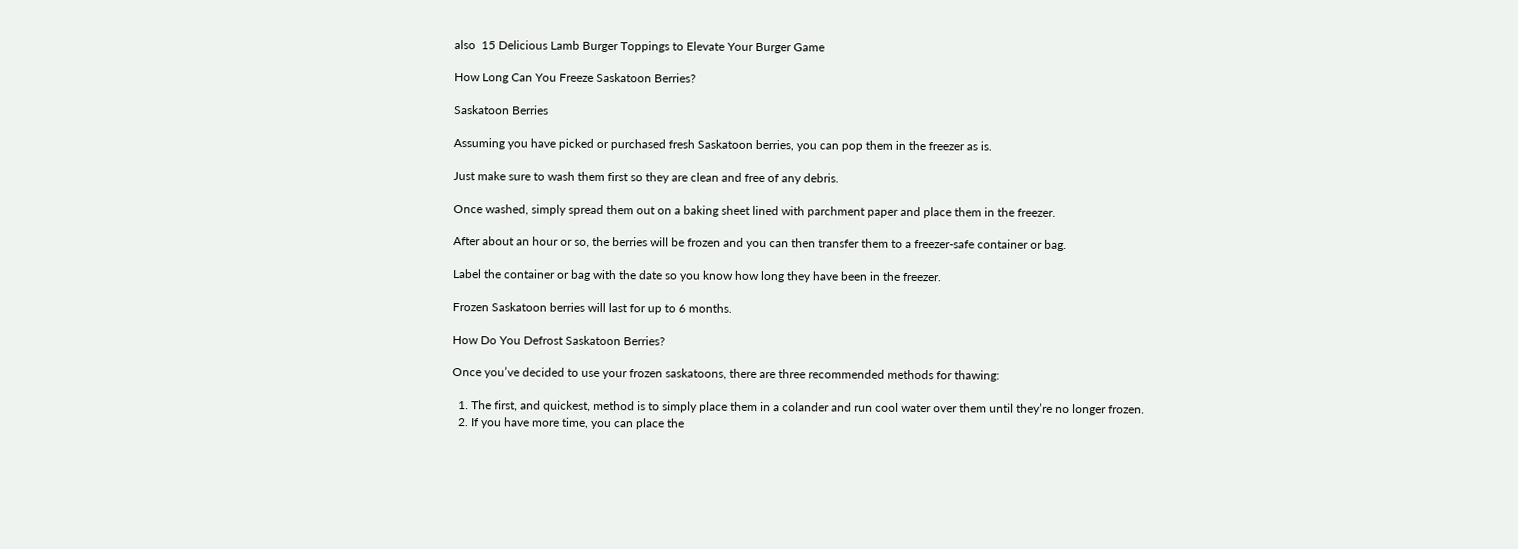also  15 Delicious Lamb Burger Toppings to Elevate Your Burger Game

How Long Can You Freeze Saskatoon Berries?

Saskatoon Berries

Assuming you have picked or purchased fresh Saskatoon berries, you can pop them in the freezer as is.

Just make sure to wash them first so they are clean and free of any debris.

Once washed, simply spread them out on a baking sheet lined with parchment paper and place them in the freezer.

After about an hour or so, the berries will be frozen and you can then transfer them to a freezer-safe container or bag.

Label the container or bag with the date so you know how long they have been in the freezer.

Frozen Saskatoon berries will last for up to 6 months.

How Do You Defrost Saskatoon Berries?

Once you’ve decided to use your frozen saskatoons, there are three recommended methods for thawing:

  1. The first, and quickest, method is to simply place them in a colander and run cool water over them until they’re no longer frozen.
  2. If you have more time, you can place the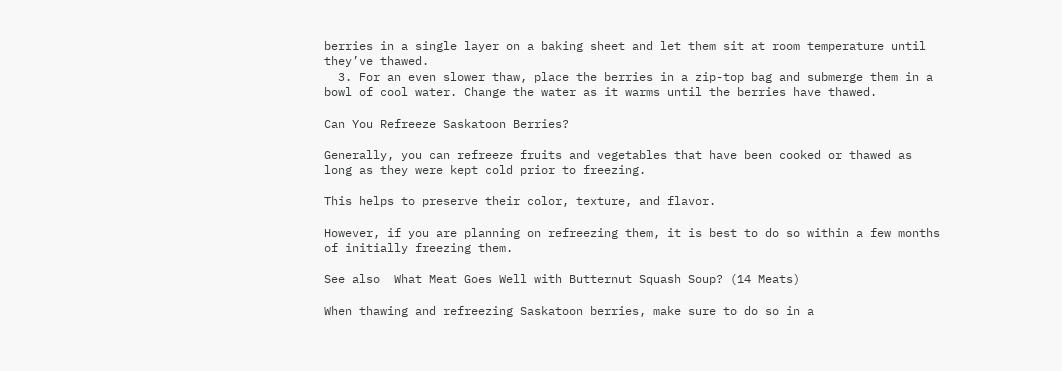berries in a single layer on a baking sheet and let them sit at room temperature until they’ve thawed.
  3. For an even slower thaw, place the berries in a zip-top bag and submerge them in a bowl of cool water. Change the water as it warms until the berries have thawed.

Can You Refreeze Saskatoon Berries?

Generally, you can refreeze fruits and vegetables that have been cooked or thawed as long as they were kept cold prior to freezing.

This helps to preserve their color, texture, and flavor.

However, if you are planning on refreezing them, it is best to do so within a few months of initially freezing them.

See also  What Meat Goes Well with Butternut Squash Soup? (14 Meats)

When thawing and refreezing Saskatoon berries, make sure to do so in a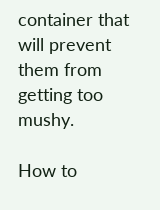container that will prevent them from getting too mushy.

How to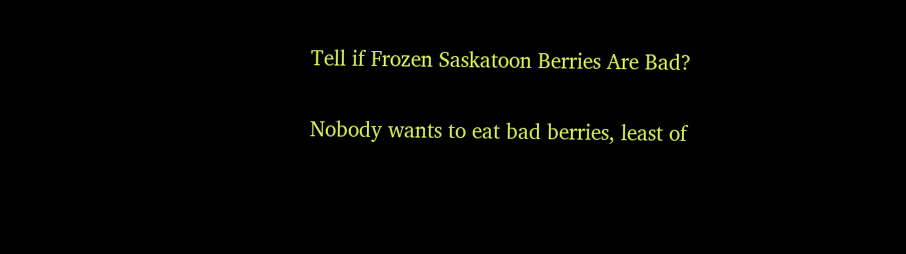Tell if Frozen Saskatoon Berries Are Bad?

Nobody wants to eat bad berries, least of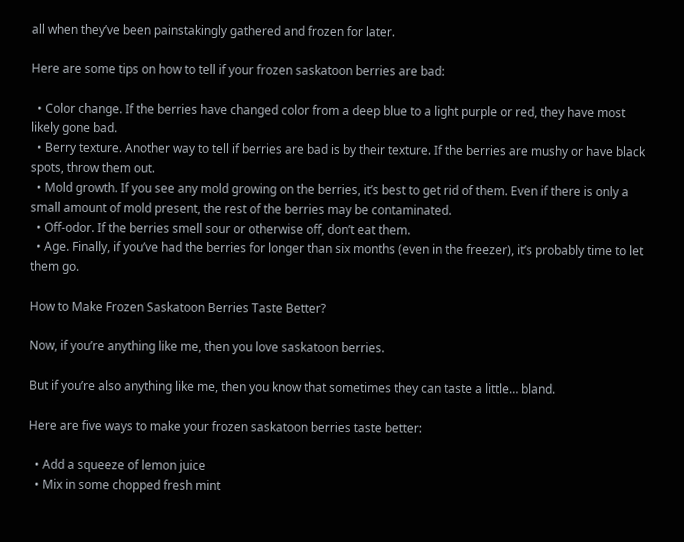all when they’ve been painstakingly gathered and frozen for later.

Here are some tips on how to tell if your frozen saskatoon berries are bad:

  • Color change. If the berries have changed color from a deep blue to a light purple or red, they have most likely gone bad.
  • Berry texture. Another way to tell if berries are bad is by their texture. If the berries are mushy or have black spots, throw them out.
  • Mold growth. If you see any mold growing on the berries, it’s best to get rid of them. Even if there is only a small amount of mold present, the rest of the berries may be contaminated.
  • Off-odor. If the berries smell sour or otherwise off, don’t eat them.
  • Age. Finally, if you’ve had the berries for longer than six months (even in the freezer), it’s probably time to let them go.

How to Make Frozen Saskatoon Berries Taste Better?

Now, if you’re anything like me, then you love saskatoon berries.

But if you’re also anything like me, then you know that sometimes they can taste a little… bland.

Here are five ways to make your frozen saskatoon berries taste better:

  • Add a squeeze of lemon juice
  • Mix in some chopped fresh mint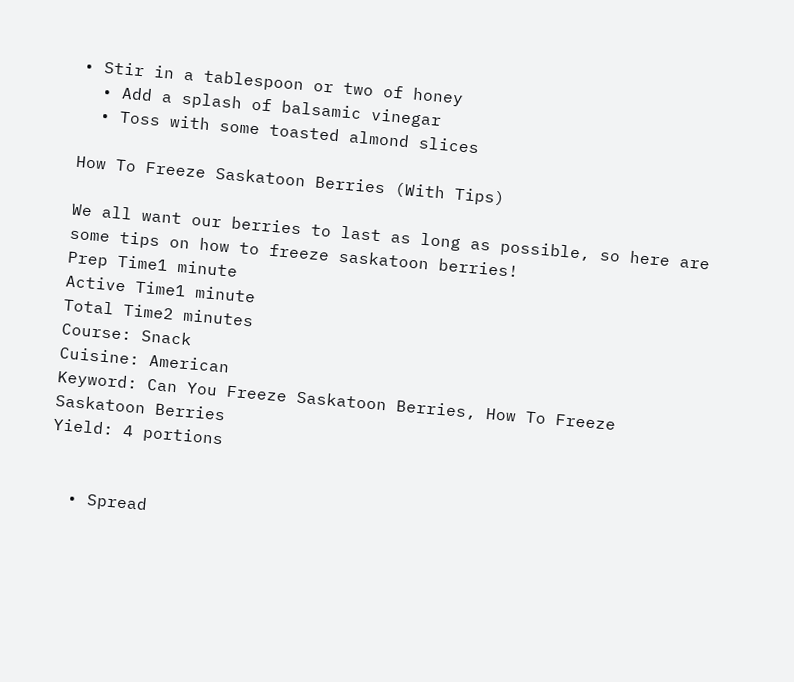• Stir in a tablespoon or two of honey
  • Add a splash of balsamic vinegar
  • Toss with some toasted almond slices

How To Freeze Saskatoon Berries (With Tips)

We all want our berries to last as long as possible, so here are some tips on how to freeze saskatoon berries!
Prep Time1 minute
Active Time1 minute
Total Time2 minutes
Course: Snack
Cuisine: American
Keyword: Can You Freeze Saskatoon Berries, How To Freeze Saskatoon Berries
Yield: 4 portions


  • Spread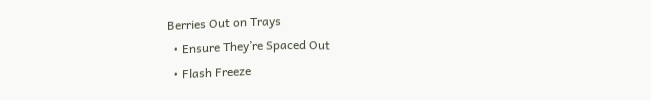Berries Out on Trays
  • Ensure They’re Spaced Out
  • Flash Freeze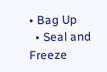• Bag Up
  • Seal and Freeze